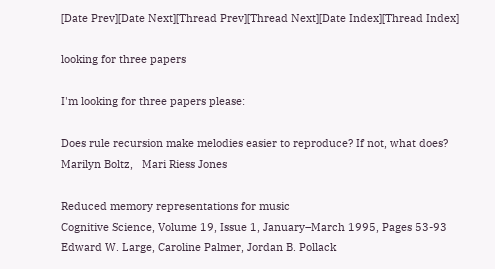[Date Prev][Date Next][Thread Prev][Thread Next][Date Index][Thread Index]

looking for three papers

I'm looking for three papers please:

Does rule recursion make melodies easier to reproduce? If not, what does?
Marilyn Boltz,   Mari Riess Jones

Reduced memory representations for music
Cognitive Science, Volume 19, Issue 1, January–March 1995, Pages 53-93
Edward W. Large, Caroline Palmer, Jordan B. Pollack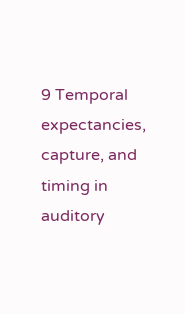9 Temporal expectancies, capture, and timing in auditory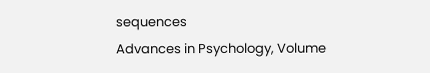sequences
Advances in Psychology, Volume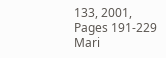133, 2001, Pages 191-229
Mari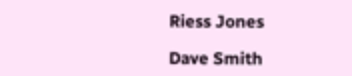Riess Jones

Dave Smith